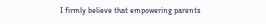I firmly believe that empowering parents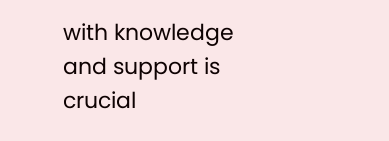with knowledge and support is crucial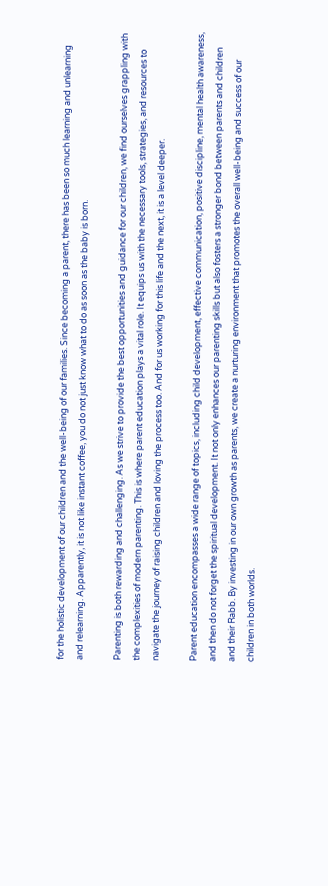for the holistic development of our children and the well-being of our families. Since becoming a parent, there has been so much learning and unlearning and relearning. Apparently, it is not like instant coffee, you do not just know what to do as soon as the baby is born.

Parenting is both rewarding and challenging. As we strive to provide the best opportunities and guidance for our children, we find ourselves grappling with the complexities of modern parenting. This is where parent education plays a vital role. It equips us with the necessary tools, strategies, and resources to navigate the journey of raising children and loving the process too. And for us working for this life and the next, it is a level deeper.

Parent education encompasses a wide range of topics, including child development, effective communication, positive discipline, mental health awareness, and then do not forget the spiritual development. It not only enhances our parenting skills but also fosters a stronger bond between parents and children and their Rabb. By investing in our own growth as parents, we create a nurturing environment that promotes the overall well-being and success of our children in both worlds.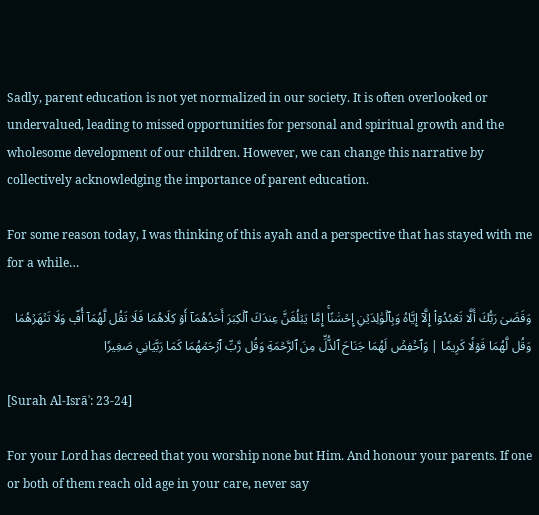Sadly, parent education is not yet normalized in our society. It is often overlooked or undervalued, leading to missed opportunities for personal and spiritual growth and the wholesome development of our children. However, we can change this narrative by collectively acknowledging the importance of parent education.

For some reason today, I was thinking of this ayah and a perspective that has stayed with me for a while…

وَقَضَىٰ رَبُّكَ أَلَّا تَعۡبُدُوٓاْ إِلَّآ إِيَّاهُ وَبِٱلۡوَٰلِدَيۡنِ إِحۡسَٰنًاۚ إِمَّا يَبۡلُغَنَّ عِندَكَ ٱلۡكِبَرَ أَحَدُهُمَآ أَوۡ كِلَاهُمَا فَلَا تَقُل لَّهُمَآ أُفّٖ وَلَا تَنۡهَرۡهُمَا وَقُل لَّهُمَا قَوۡلٗا كَرِيمٗا | وَٱخۡفِضۡ لَهُمَا جَنَاحَ ٱلذُّلِّ مِنَ ٱلرَّحۡمَةِ وَقُل رَّبِّ ٱرۡحَمۡهُمَا كَمَا رَبَّيَانِي صَغِيرٗا

[Surah Al-Isrāʾ: 23-24]

For your Lord has decreed that you worship none but Him. And honour your parents. If one or both of them reach old age in your care, never say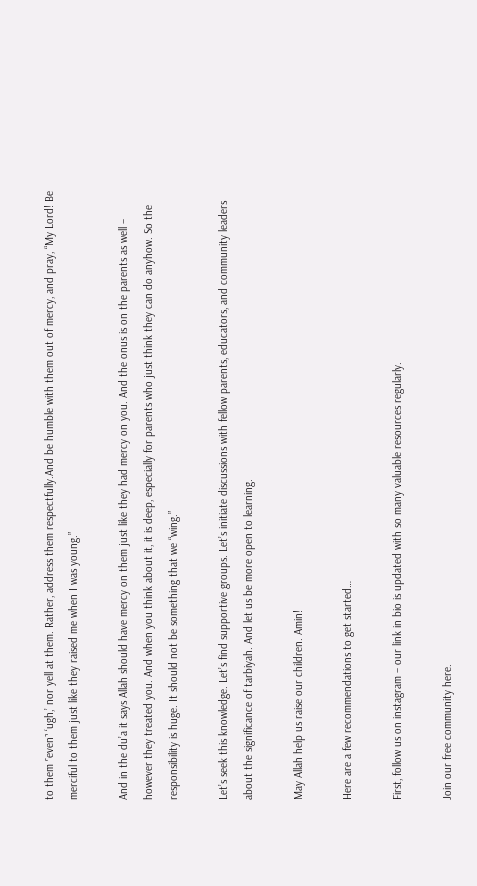to them ˹even˺ ‘ugh,’ nor yell at them. Rather, address them respectfully.And be humble with them out of mercy, and pray, “My Lord! Be merciful to them just like they raised me when I was young.”

And in the du’a it says Allah should have mercy on them just like they had mercy on you. And the onus is on the parents as well – however they treated you. And when you think about it, it is deep, especially for parents who just think they can do anyhow. So the responsibility is huge. It should not be something that we “wing.”

Let’s seek this knowledge. Let’s find supportive groups. Let’s initiate discussions with fellow parents, educators, and community leaders about the significance of tarbiyah. And let us be more open to learning.

May Allah help us raise our children. Amin!

Here are a few recommendations to get started…

First, follow us on instagram – our link in bio is updated with so many valuable resources regularly.

Join our free community here.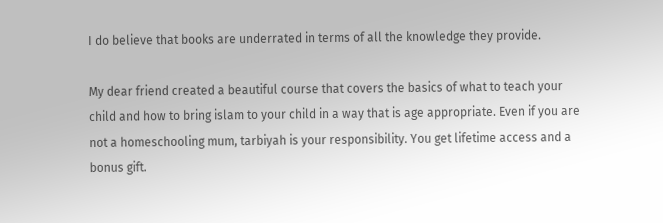I do believe that books are underrated in terms of all the knowledge they provide.

My dear friend created a beautiful course that covers the basics of what to teach your child and how to bring islam to your child in a way that is age appropriate. Even if you are not a homeschooling mum, tarbiyah is your responsibility. You get lifetime access and a bonus gift.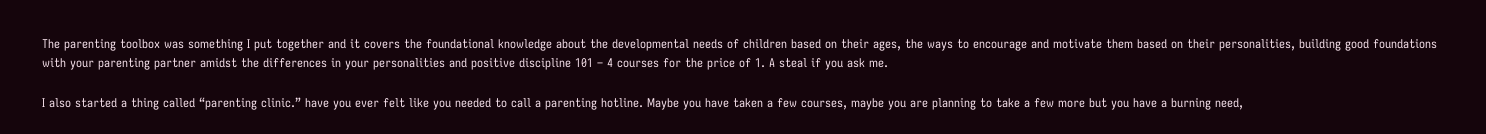The parenting toolbox was something I put together and it covers the foundational knowledge about the developmental needs of children based on their ages, the ways to encourage and motivate them based on their personalities, building good foundations with your parenting partner amidst the differences in your personalities and positive discipline 101 – 4 courses for the price of 1. A steal if you ask me.

I also started a thing called “parenting clinic.” have you ever felt like you needed to call a parenting hotline. Maybe you have taken a few courses, maybe you are planning to take a few more but you have a burning need,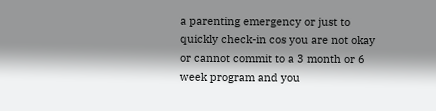a parenting emergency or just to quickly check-in cos you are not okay or cannot commit to a 3 month or 6 week program and you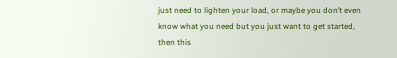just need to lighten your load, or maybe you don’t even know what you need but you just want to get started, then this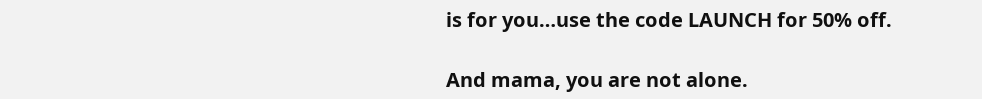is for you…use the code LAUNCH for 50% off.

And mama, you are not alone.